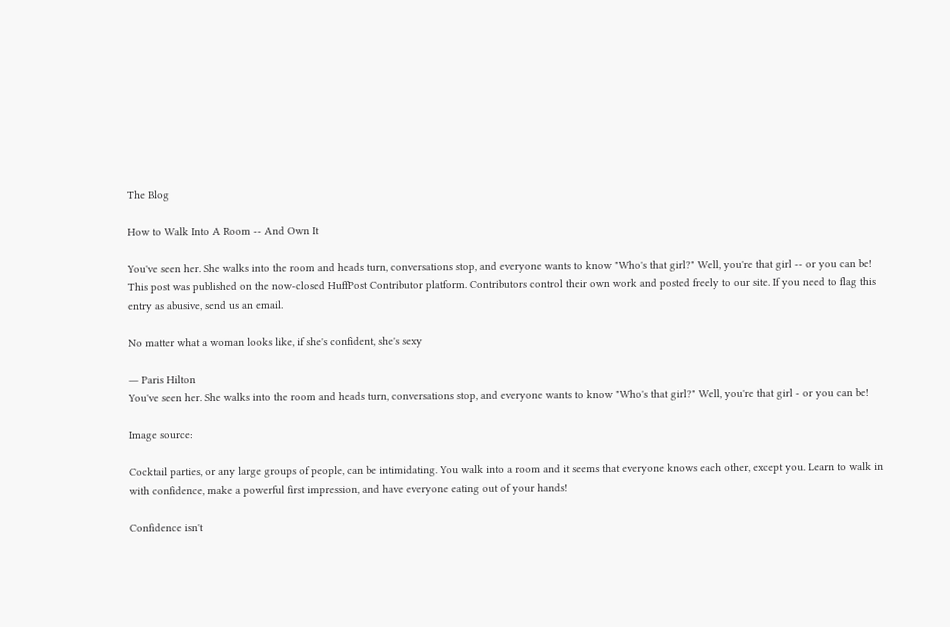The Blog

How to Walk Into A Room -- And Own It

You've seen her. She walks into the room and heads turn, conversations stop, and everyone wants to know "Who's that girl?" Well, you're that girl -- or you can be!
This post was published on the now-closed HuffPost Contributor platform. Contributors control their own work and posted freely to our site. If you need to flag this entry as abusive, send us an email.

No matter what a woman looks like, if she's confident, she's sexy

― Paris Hilton
You've seen her. She walks into the room and heads turn, conversations stop, and everyone wants to know "Who's that girl?" Well, you're that girl - or you can be!

Image source:

Cocktail parties, or any large groups of people, can be intimidating. You walk into a room and it seems that everyone knows each other, except you. Learn to walk in with confidence, make a powerful first impression, and have everyone eating out of your hands!

Confidence isn't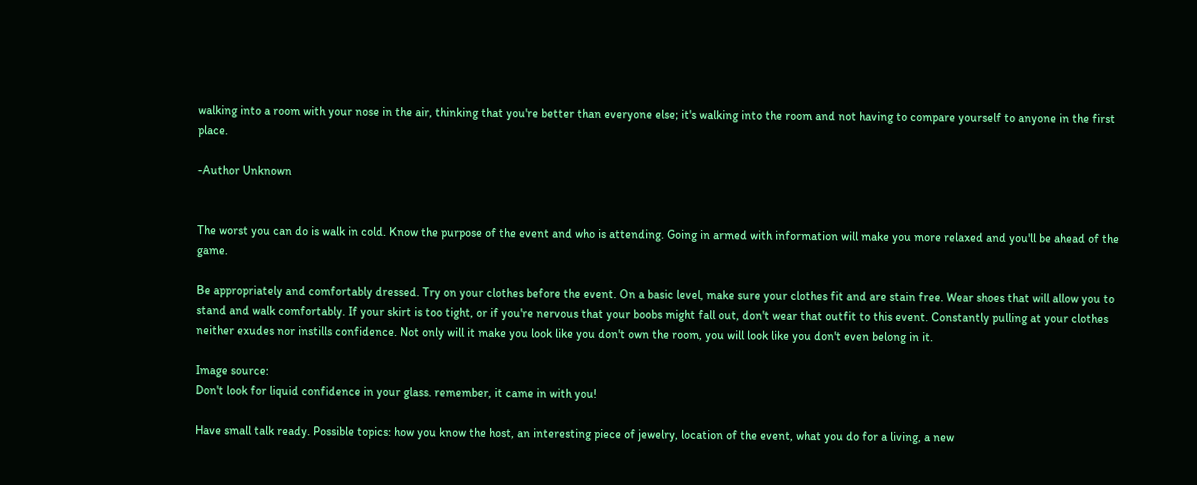walking into a room with your nose in the air, thinking that you're better than everyone else; it's walking into the room and not having to compare yourself to anyone in the first place.

-Author Unknown


The worst you can do is walk in cold. Know the purpose of the event and who is attending. Going in armed with information will make you more relaxed and you'll be ahead of the game.

Be appropriately and comfortably dressed. Try on your clothes before the event. On a basic level, make sure your clothes fit and are stain free. Wear shoes that will allow you to stand and walk comfortably. If your skirt is too tight, or if you're nervous that your boobs might fall out, don't wear that outfit to this event. Constantly pulling at your clothes neither exudes nor instills confidence. Not only will it make you look like you don't own the room, you will look like you don't even belong in it.

Image source:
Don't look for liquid confidence in your glass. remember, it came in with you!

Have small talk ready. Possible topics: how you know the host, an interesting piece of jewelry, location of the event, what you do for a living, a new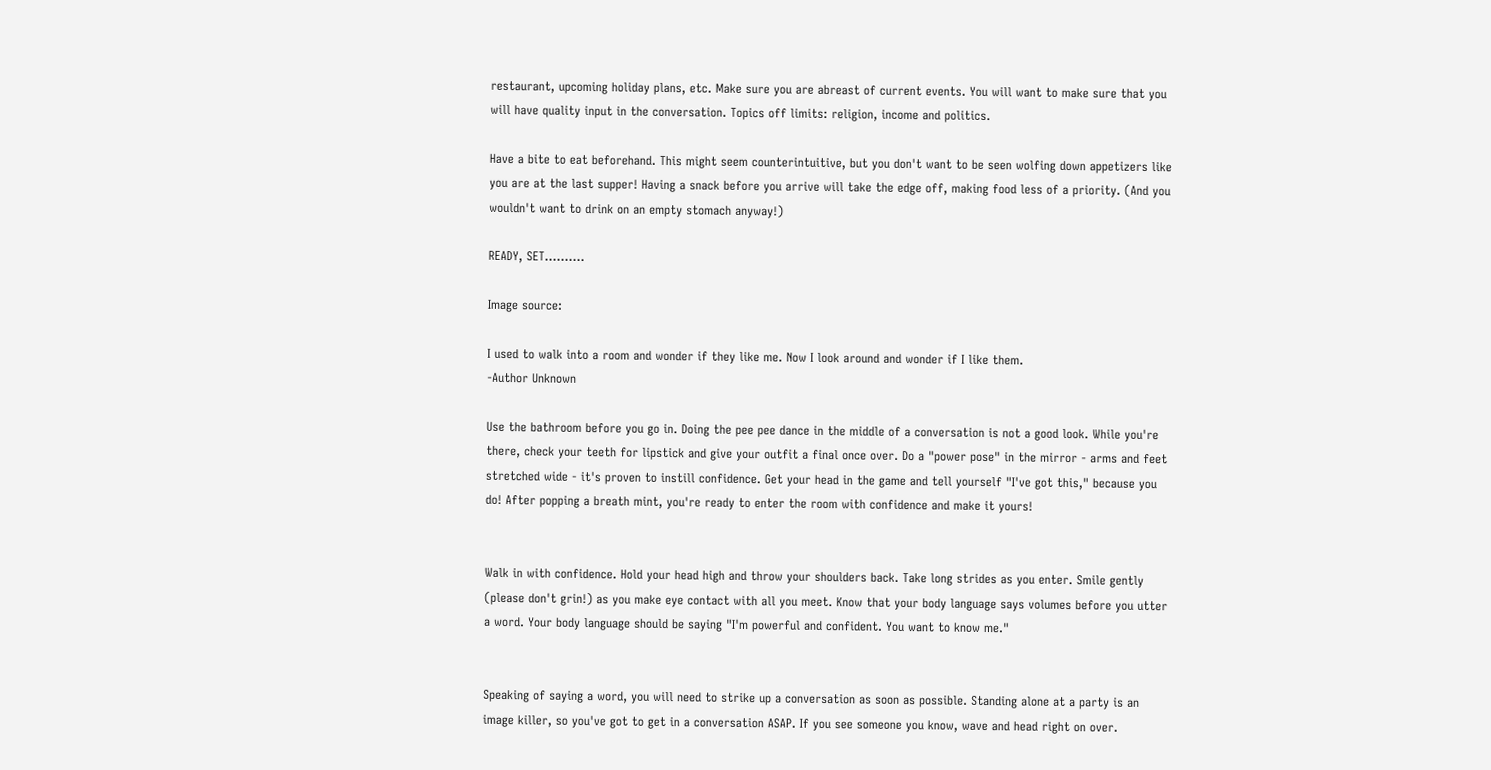restaurant, upcoming holiday plans, etc. Make sure you are abreast of current events. You will want to make sure that you will have quality input in the conversation. Topics off limits: religion, income and politics.

Have a bite to eat beforehand. This might seem counterintuitive, but you don't want to be seen wolfing down appetizers like you are at the last supper! Having a snack before you arrive will take the edge off, making food less of a priority. (And you wouldn't want to drink on an empty stomach anyway!)

READY, SET..........

Image source:

I used to walk into a room and wonder if they like me. Now I look around and wonder if I like them.
-Author Unknown

Use the bathroom before you go in. Doing the pee pee dance in the middle of a conversation is not a good look. While you're there, check your teeth for lipstick and give your outfit a final once over. Do a "power pose" in the mirror - arms and feet stretched wide - it's proven to instill confidence. Get your head in the game and tell yourself "I've got this," because you do! After popping a breath mint, you're ready to enter the room with confidence and make it yours!


Walk in with confidence. Hold your head high and throw your shoulders back. Take long strides as you enter. Smile gently (please don't grin!) as you make eye contact with all you meet. Know that your body language says volumes before you utter a word. Your body language should be saying "I'm powerful and confident. You want to know me."


Speaking of saying a word, you will need to strike up a conversation as soon as possible. Standing alone at a party is an image killer, so you've got to get in a conversation ASAP. If you see someone you know, wave and head right on over.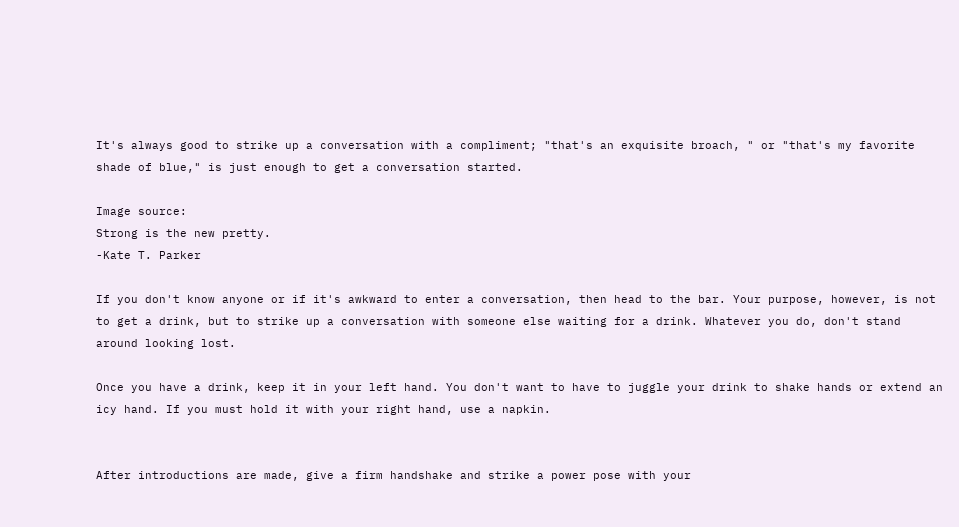It's always good to strike up a conversation with a compliment; "that's an exquisite broach, " or "that's my favorite shade of blue," is just enough to get a conversation started.

Image source:
Strong is the new pretty.
-Kate T. Parker

If you don't know anyone or if it's awkward to enter a conversation, then head to the bar. Your purpose, however, is not to get a drink, but to strike up a conversation with someone else waiting for a drink. Whatever you do, don't stand around looking lost.

Once you have a drink, keep it in your left hand. You don't want to have to juggle your drink to shake hands or extend an icy hand. If you must hold it with your right hand, use a napkin.


After introductions are made, give a firm handshake and strike a power pose with your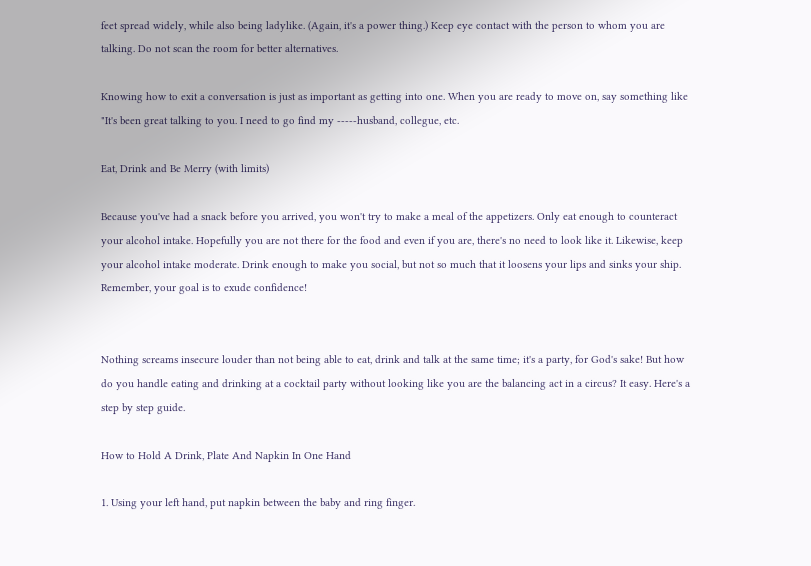feet spread widely, while also being ladylike. (Again, it's a power thing.) Keep eye contact with the person to whom you are talking. Do not scan the room for better alternatives.

Knowing how to exit a conversation is just as important as getting into one. When you are ready to move on, say something like "It's been great talking to you. I need to go find my -----husband, collegue, etc.

Eat, Drink and Be Merry (with limits)

Because you've had a snack before you arrived, you won't try to make a meal of the appetizers. Only eat enough to counteract your alcohol intake. Hopefully you are not there for the food and even if you are, there's no need to look like it. Likewise, keep your alcohol intake moderate. Drink enough to make you social, but not so much that it loosens your lips and sinks your ship. Remember, your goal is to exude confidence!


Nothing screams insecure louder than not being able to eat, drink and talk at the same time; it's a party, for God's sake! But how do you handle eating and drinking at a cocktail party without looking like you are the balancing act in a circus? It easy. Here's a step by step guide.

How to Hold A Drink, Plate And Napkin In One Hand

1. Using your left hand, put napkin between the baby and ring finger.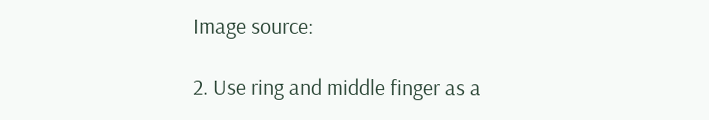Image source:

2. Use ring and middle finger as a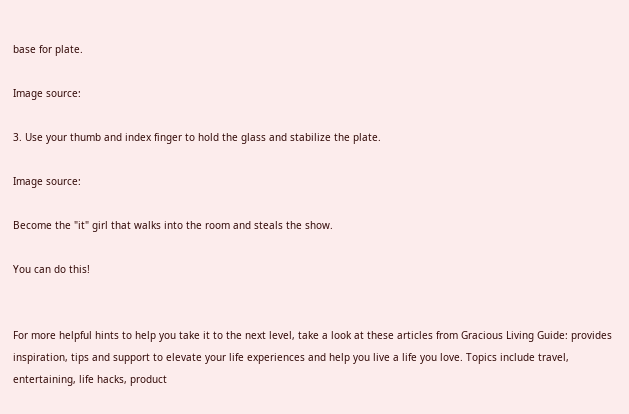base for plate.

Image source:

3. Use your thumb and index finger to hold the glass and stabilize the plate.

Image source:

Become the "it" girl that walks into the room and steals the show.

You can do this!


For more helpful hints to help you take it to the next level, take a look at these articles from Gracious Living Guide: provides inspiration, tips and support to elevate your life experiences and help you live a life you love. Topics include travel, entertaining, life hacks, product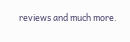reviews and much more.